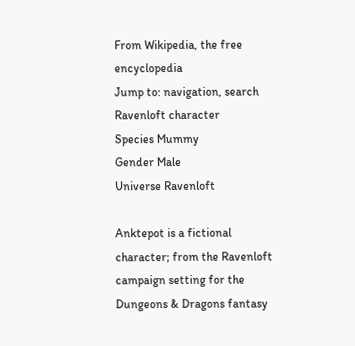From Wikipedia, the free encyclopedia
Jump to: navigation, search
Ravenloft character
Species Mummy
Gender Male
Universe Ravenloft

Anktepot is a fictional character; from the Ravenloft campaign setting for the Dungeons & Dragons fantasy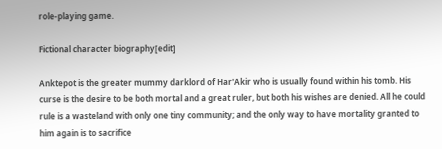role-playing game.

Fictional character biography[edit]

Anktepot is the greater mummy darklord of Har'Akir who is usually found within his tomb. His curse is the desire to be both mortal and a great ruler, but both his wishes are denied. All he could rule is a wasteland with only one tiny community; and the only way to have mortality granted to him again is to sacrifice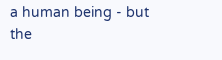a human being - but the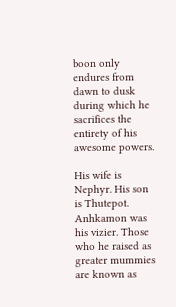boon only endures from dawn to dusk during which he sacrifices the entirety of his awesome powers.

His wife is Nephyr. His son is Thutepot. Anhkamon was his vizier. Those who he raised as greater mummies are known as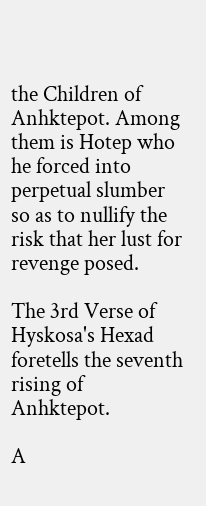the Children of Anhktepot. Among them is Hotep who he forced into perpetual slumber so as to nullify the risk that her lust for revenge posed.

The 3rd Verse of Hyskosa's Hexad foretells the seventh rising of Anhktepot.

A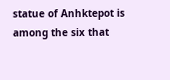statue of Anhktepot is among the six that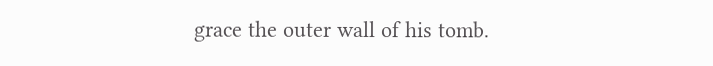grace the outer wall of his tomb.